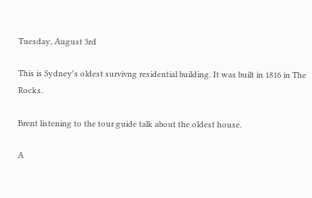Tuesday, August 3rd

This is Sydney's oldest survivng residential building. It was built in 1816 in The Rocks.

Brent listening to the tour guide talk about the oldest house.

A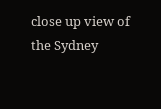close up view of the Sydney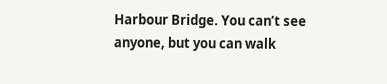Harbour Bridge. You can’t see anyone, but you can walk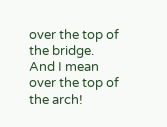over the top of the bridge. And I mean over the top of the arch!